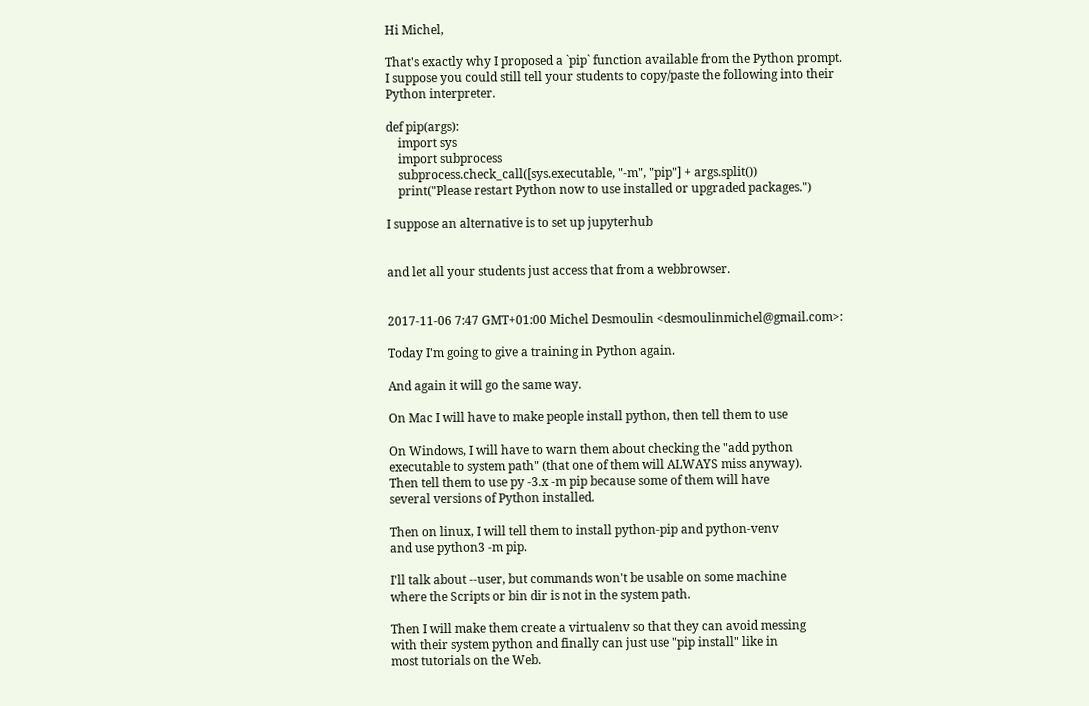Hi Michel,

That's exactly why I proposed a `pip` function available from the Python prompt.
I suppose you could still tell your students to copy/paste the following into their
Python interpreter.

def pip(args):
    import sys
    import subprocess
    subprocess.check_call([sys.executable, "-m", "pip"] + args.split())
    print("Please restart Python now to use installed or upgraded packages.")

I suppose an alternative is to set up jupyterhub


and let all your students just access that from a webbrowser.


2017-11-06 7:47 GMT+01:00 Michel Desmoulin <desmoulinmichel@gmail.com>:

Today I'm going to give a training in Python again.

And again it will go the same way.

On Mac I will have to make people install python, then tell them to use

On Windows, I will have to warn them about checking the "add python
executable to system path" (that one of them will ALWAYS miss anyway).
Then tell them to use py -3.x -m pip because some of them will have
several versions of Python installed.

Then on linux, I will tell them to install python-pip and python-venv
and use python3 -m pip.

I'll talk about --user, but commands won't be usable on some machine
where the Scripts or bin dir is not in the system path.

Then I will make them create a virtualenv so that they can avoid messing
with their system python and finally can just use "pip install" like in
most tutorials on the Web.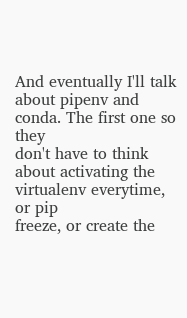And eventually I'll talk about pipenv and conda. The first one so they
don't have to think about activating the virtualenv everytime, or pip
freeze, or create the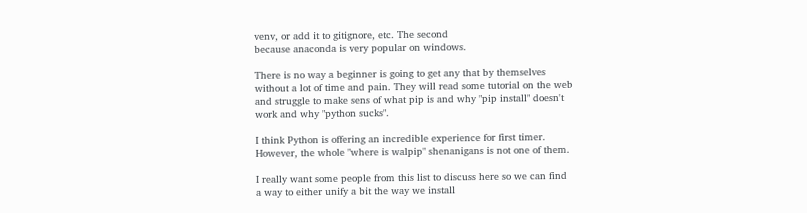venv, or add it to gitignore, etc. The second
because anaconda is very popular on windows.

There is no way a beginner is going to get any that by themselves
without a lot of time and pain. They will read some tutorial on the web
and struggle to make sens of what pip is and why "pip install" doesn't
work and why "python sucks".

I think Python is offering an incredible experience for first timer.
However, the whole "where is walpip" shenanigans is not one of them.

I really want some people from this list to discuss here so we can find
a way to either unify a bit the way we install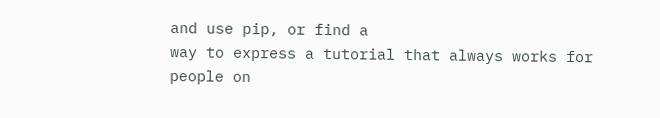and use pip, or find a
way to express a tutorial that always works for people on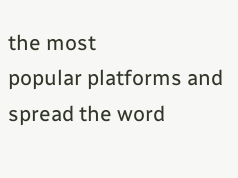the most
popular platforms and spread the word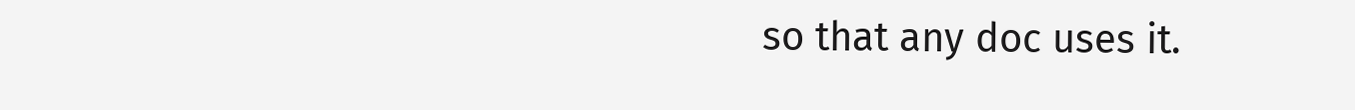so that any doc uses it.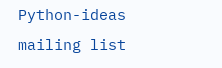Python-ideas mailing list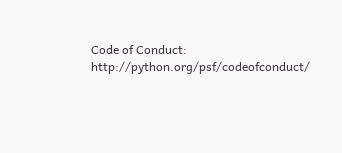Code of Conduct: http://python.org/psf/codeofconduct/